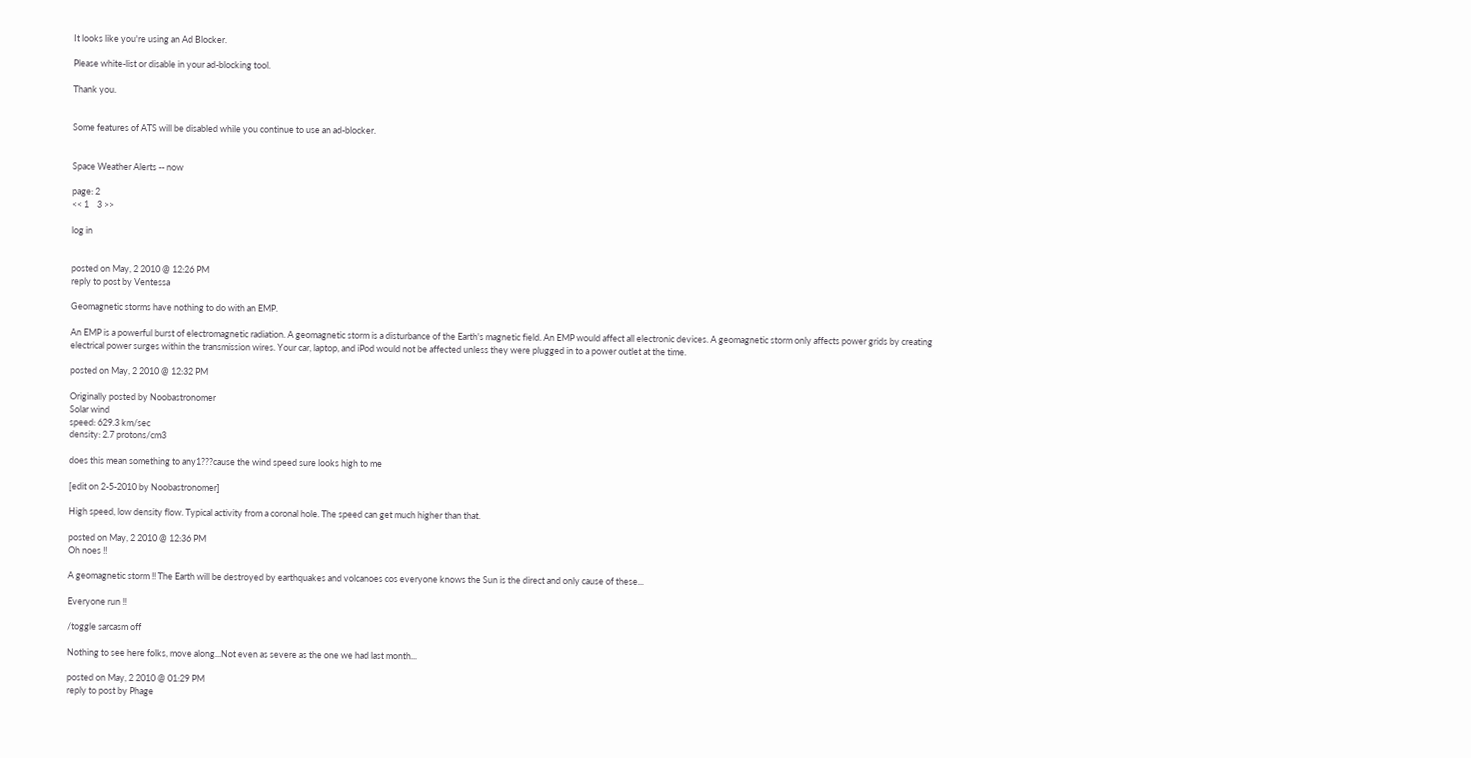It looks like you're using an Ad Blocker.

Please white-list or disable in your ad-blocking tool.

Thank you.


Some features of ATS will be disabled while you continue to use an ad-blocker.


Space Weather Alerts -- now

page: 2
<< 1    3 >>

log in


posted on May, 2 2010 @ 12:26 PM
reply to post by Ventessa

Geomagnetic storms have nothing to do with an EMP.

An EMP is a powerful burst of electromagnetic radiation. A geomagnetic storm is a disturbance of the Earth's magnetic field. An EMP would affect all electronic devices. A geomagnetic storm only affects power grids by creating electrical power surges within the transmission wires. Your car, laptop, and iPod would not be affected unless they were plugged in to a power outlet at the time.

posted on May, 2 2010 @ 12:32 PM

Originally posted by Noobastronomer
Solar wind
speed: 629.3 km/sec
density: 2.7 protons/cm3

does this mean something to any1???cause the wind speed sure looks high to me

[edit on 2-5-2010 by Noobastronomer]

High speed, low density flow. Typical activity from a coronal hole. The speed can get much higher than that.

posted on May, 2 2010 @ 12:36 PM
Oh noes !!

A geomagnetic storm !! The Earth will be destroyed by earthquakes and volcanoes cos everyone knows the Sun is the direct and only cause of these...

Everyone run !!

/toggle sarcasm off

Nothing to see here folks, move along...Not even as severe as the one we had last month...

posted on May, 2 2010 @ 01:29 PM
reply to post by Phage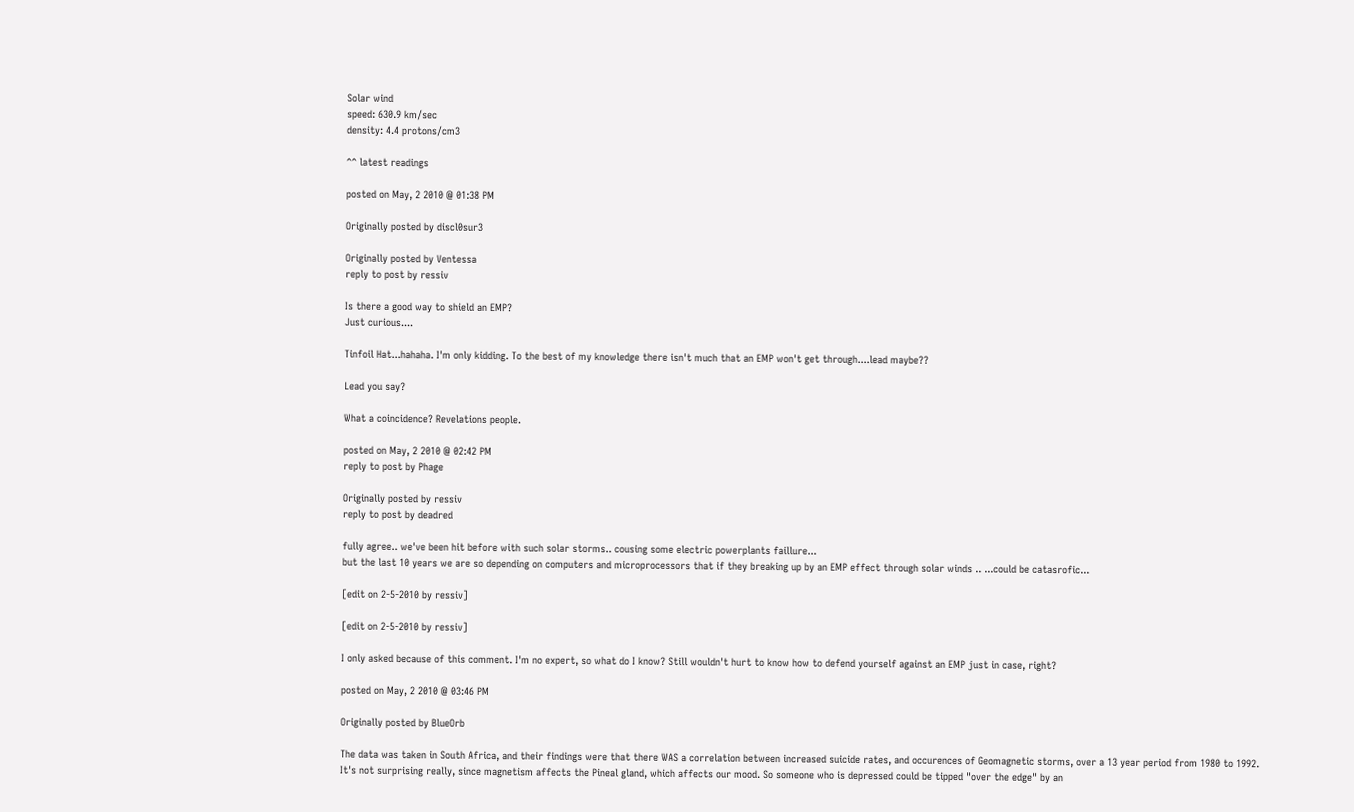Solar wind
speed: 630.9 km/sec
density: 4.4 protons/cm3

^^ latest readings

posted on May, 2 2010 @ 01:38 PM

Originally posted by discl0sur3

Originally posted by Ventessa
reply to post by ressiv

Is there a good way to shield an EMP?
Just curious....

Tinfoil Hat...hahaha. I'm only kidding. To the best of my knowledge there isn't much that an EMP won't get through....lead maybe??

Lead you say?

What a coincidence? Revelations people.

posted on May, 2 2010 @ 02:42 PM
reply to post by Phage

Originally posted by ressiv
reply to post by deadred

fully agree.. we've been hit before with such solar storms.. cousing some electric powerplants faillure...
but the last 10 years we are so depending on computers and microprocessors that if they breaking up by an EMP effect through solar winds .. ...could be catasrofic...

[edit on 2-5-2010 by ressiv]

[edit on 2-5-2010 by ressiv]

I only asked because of this comment. I'm no expert, so what do I know? Still wouldn't hurt to know how to defend yourself against an EMP just in case, right?

posted on May, 2 2010 @ 03:46 PM

Originally posted by BlueOrb

The data was taken in South Africa, and their findings were that there WAS a correlation between increased suicide rates, and occurences of Geomagnetic storms, over a 13 year period from 1980 to 1992.
It's not surprising really, since magnetism affects the Pineal gland, which affects our mood. So someone who is depressed could be tipped "over the edge" by an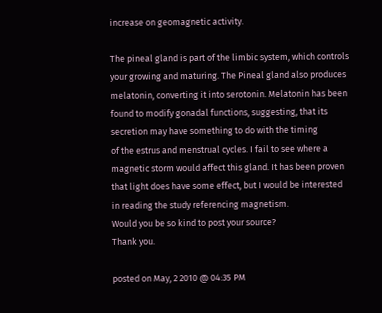increase on geomagnetic activity.

The pineal gland is part of the limbic system, which controls your growing and maturing. The Pineal gland also produces melatonin, converting it into serotonin. Melatonin has been found to modify gonadal functions, suggesting, that its secretion may have something to do with the timing
of the estrus and menstrual cycles. I fail to see where a magnetic storm would affect this gland. It has been proven that light does have some effect, but I would be interested in reading the study referencing magnetism.
Would you be so kind to post your source?
Thank you.

posted on May, 2 2010 @ 04:35 PM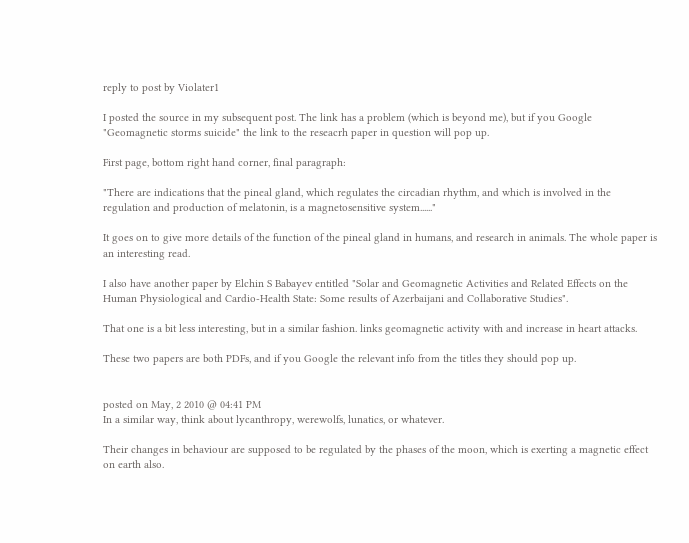reply to post by Violater1

I posted the source in my subsequent post. The link has a problem (which is beyond me), but if you Google "Geomagnetic storms suicide" the link to the reseacrh paper in question will pop up.

First page, bottom right hand corner, final paragraph:

"There are indications that the pineal gland, which regulates the circadian rhythm, and which is involved in the regulation and production of melatonin, is a magnetosensitive system......"

It goes on to give more details of the function of the pineal gland in humans, and research in animals. The whole paper is an interesting read.

I also have another paper by Elchin S Babayev entitled "Solar and Geomagnetic Activities and Related Effects on the Human Physiological and Cardio-Health State: Some results of Azerbaijani and Collaborative Studies".

That one is a bit less interesting, but in a similar fashion. links geomagnetic activity with and increase in heart attacks.

These two papers are both PDFs, and if you Google the relevant info from the titles they should pop up.


posted on May, 2 2010 @ 04:41 PM
In a similar way, think about lycanthropy, werewolfs, lunatics, or whatever.

Their changes in behaviour are supposed to be regulated by the phases of the moon, which is exerting a magnetic effect on earth also.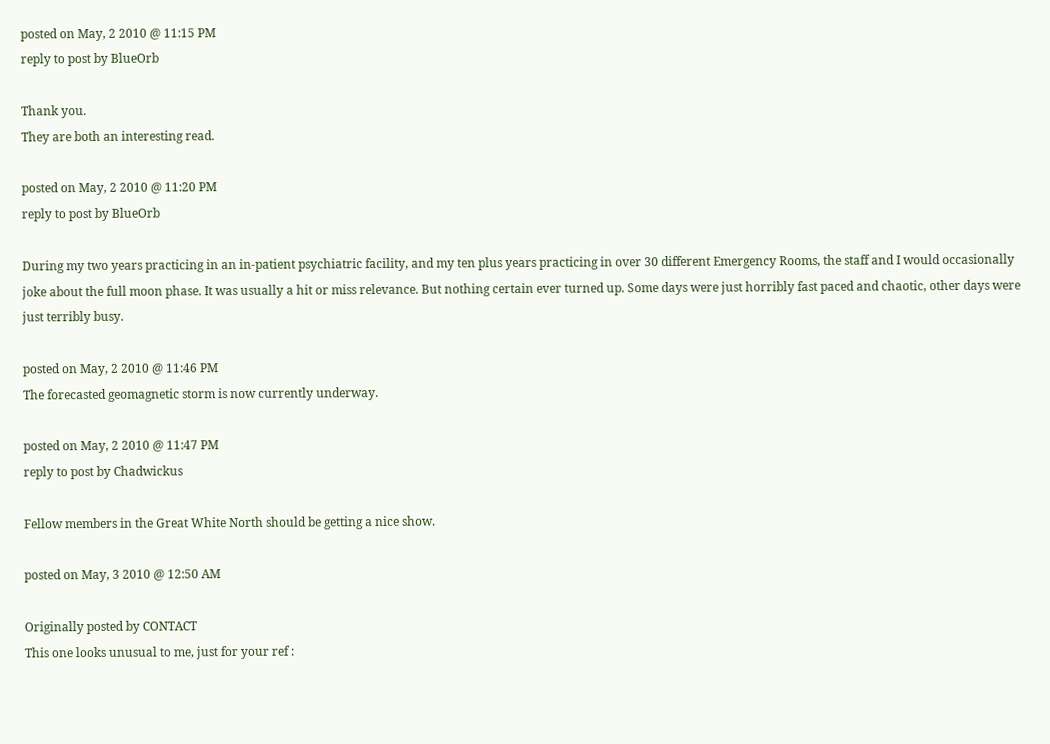posted on May, 2 2010 @ 11:15 PM
reply to post by BlueOrb

Thank you.
They are both an interesting read.

posted on May, 2 2010 @ 11:20 PM
reply to post by BlueOrb

During my two years practicing in an in-patient psychiatric facility, and my ten plus years practicing in over 30 different Emergency Rooms, the staff and I would occasionally joke about the full moon phase. It was usually a hit or miss relevance. But nothing certain ever turned up. Some days were just horribly fast paced and chaotic, other days were just terribly busy.

posted on May, 2 2010 @ 11:46 PM
The forecasted geomagnetic storm is now currently underway.

posted on May, 2 2010 @ 11:47 PM
reply to post by Chadwickus

Fellow members in the Great White North should be getting a nice show.

posted on May, 3 2010 @ 12:50 AM

Originally posted by CONTACT
This one looks unusual to me, just for your ref :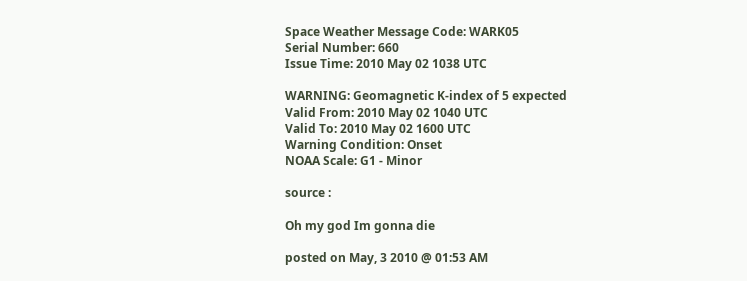Space Weather Message Code: WARK05
Serial Number: 660
Issue Time: 2010 May 02 1038 UTC

WARNING: Geomagnetic K-index of 5 expected
Valid From: 2010 May 02 1040 UTC
Valid To: 2010 May 02 1600 UTC
Warning Condition: Onset
NOAA Scale: G1 - Minor

source :

Oh my god Im gonna die

posted on May, 3 2010 @ 01:53 AM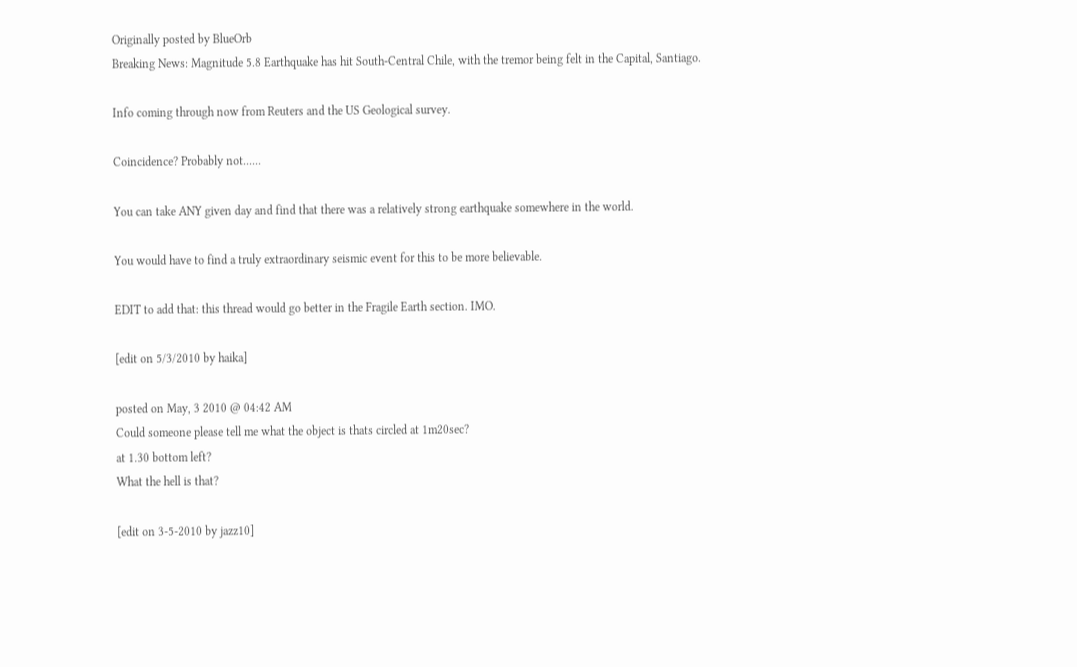Originally posted by BlueOrb
Breaking News: Magnitude 5.8 Earthquake has hit South-Central Chile, with the tremor being felt in the Capital, Santiago.

Info coming through now from Reuters and the US Geological survey.

Coincidence? Probably not......

You can take ANY given day and find that there was a relatively strong earthquake somewhere in the world.

You would have to find a truly extraordinary seismic event for this to be more believable.

EDIT to add that: this thread would go better in the Fragile Earth section. IMO.

[edit on 5/3/2010 by haika]

posted on May, 3 2010 @ 04:42 AM
Could someone please tell me what the object is thats circled at 1m20sec?
at 1.30 bottom left?
What the hell is that?

[edit on 3-5-2010 by jazz10]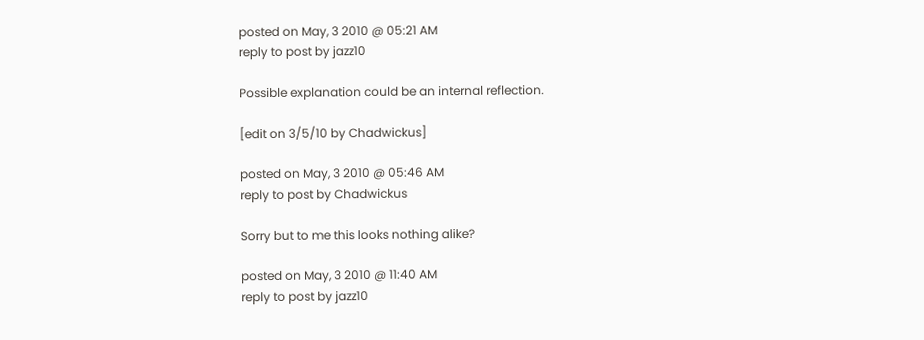posted on May, 3 2010 @ 05:21 AM
reply to post by jazz10

Possible explanation could be an internal reflection.

[edit on 3/5/10 by Chadwickus]

posted on May, 3 2010 @ 05:46 AM
reply to post by Chadwickus

Sorry but to me this looks nothing alike?

posted on May, 3 2010 @ 11:40 AM
reply to post by jazz10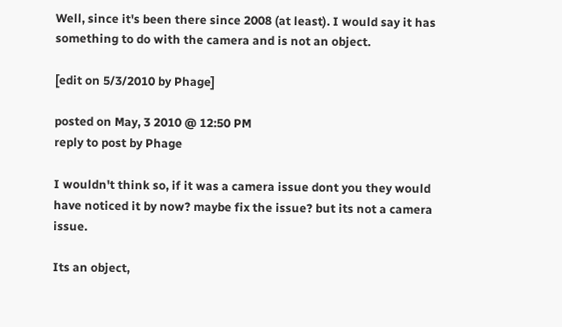Well, since it's been there since 2008 (at least). I would say it has something to do with the camera and is not an object.

[edit on 5/3/2010 by Phage]

posted on May, 3 2010 @ 12:50 PM
reply to post by Phage

I wouldn't think so, if it was a camera issue dont you they would have noticed it by now? maybe fix the issue? but its not a camera issue.

Its an object,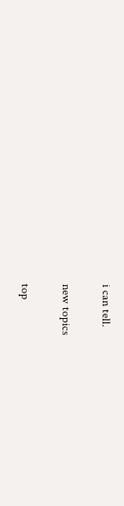i can tell.

new topics

top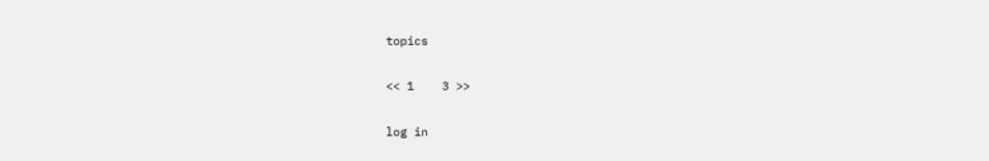topics

<< 1    3 >>

log in